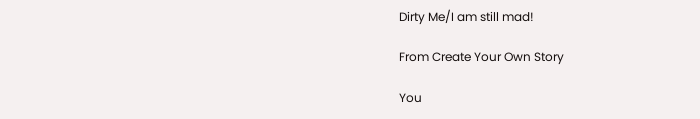Dirty Me/I am still mad!

From Create Your Own Story

You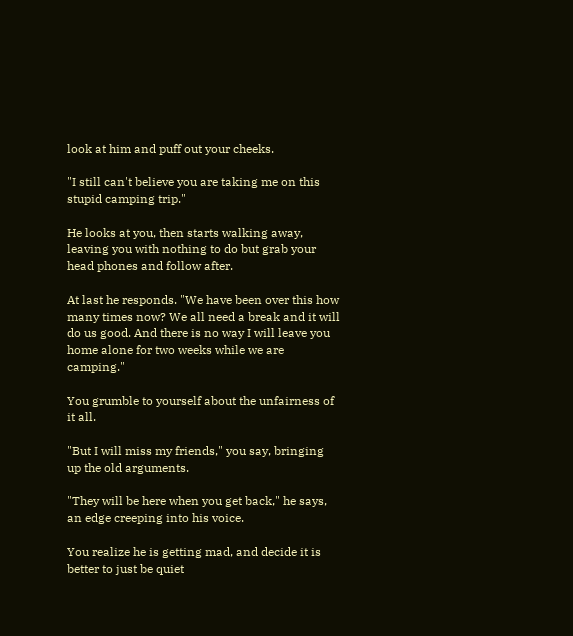look at him and puff out your cheeks.

"I still can't believe you are taking me on this stupid camping trip."

He looks at you, then starts walking away, leaving you with nothing to do but grab your head phones and follow after.

At last he responds. "We have been over this how many times now? We all need a break and it will do us good. And there is no way I will leave you home alone for two weeks while we are camping."

You grumble to yourself about the unfairness of it all.

"But I will miss my friends," you say, bringing up the old arguments.

"They will be here when you get back," he says, an edge creeping into his voice.

You realize he is getting mad, and decide it is better to just be quiet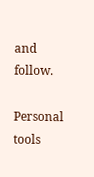and follow.

Personal tools